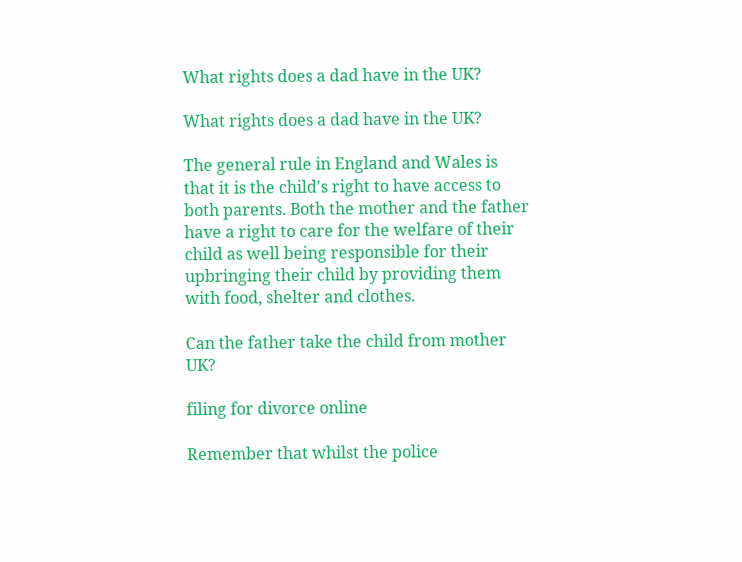What rights does a dad have in the UK?

What rights does a dad have in the UK?

The general rule in England and Wales is that it is the child's right to have access to both parents. Both the mother and the father have a right to care for the welfare of their child as well being responsible for their upbringing their child by providing them with food, shelter and clothes.

Can the father take the child from mother UK?

filing for divorce online

Remember that whilst the police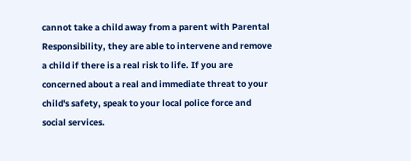cannot take a child away from a parent with Parental Responsibility, they are able to intervene and remove a child if there is a real risk to life. If you are concerned about a real and immediate threat to your child's safety, speak to your local police force and social services.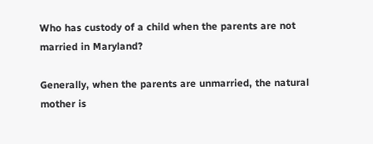Who has custody of a child when the parents are not married in Maryland?

Generally, when the parents are unmarried, the natural mother is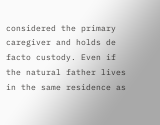considered the primary caregiver and holds de facto custody. Even if the natural father lives in the same residence as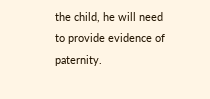the child, he will need to provide evidence of paternity.